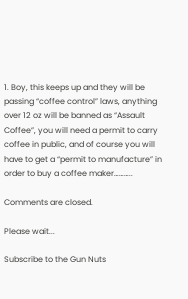1. Boy, this keeps up and they will be passing “coffee control” laws, anything over 12 oz will be banned as “Assault Coffee”, you will need a permit to carry coffee in public, and of course you will have to get a “permit to manufacture” in order to buy a coffee maker………..

Comments are closed.

Please wait...

Subscribe to the Gun Nuts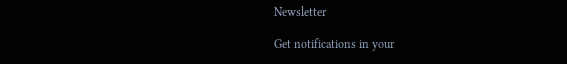Newsletter

Get notifications in your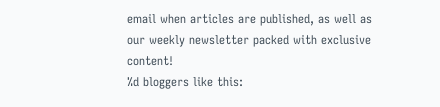email when articles are published, as well as our weekly newsletter packed with exclusive content!
%d bloggers like this: